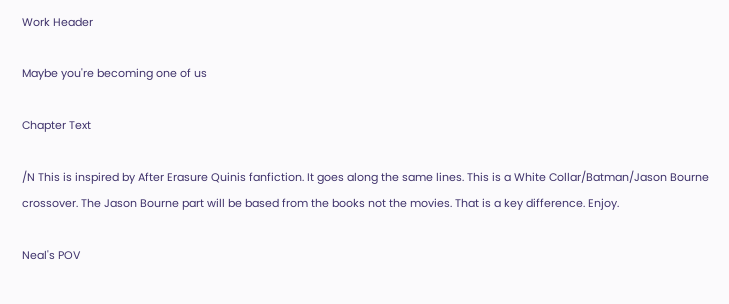Work Header

Maybe you're becoming one of us

Chapter Text

/N This is inspired by After Erasure Quinis fanfiction. It goes along the same lines. This is a White Collar/Batman/Jason Bourne crossover. The Jason Bourne part will be based from the books not the movies. That is a key difference. Enjoy.

Neal's POV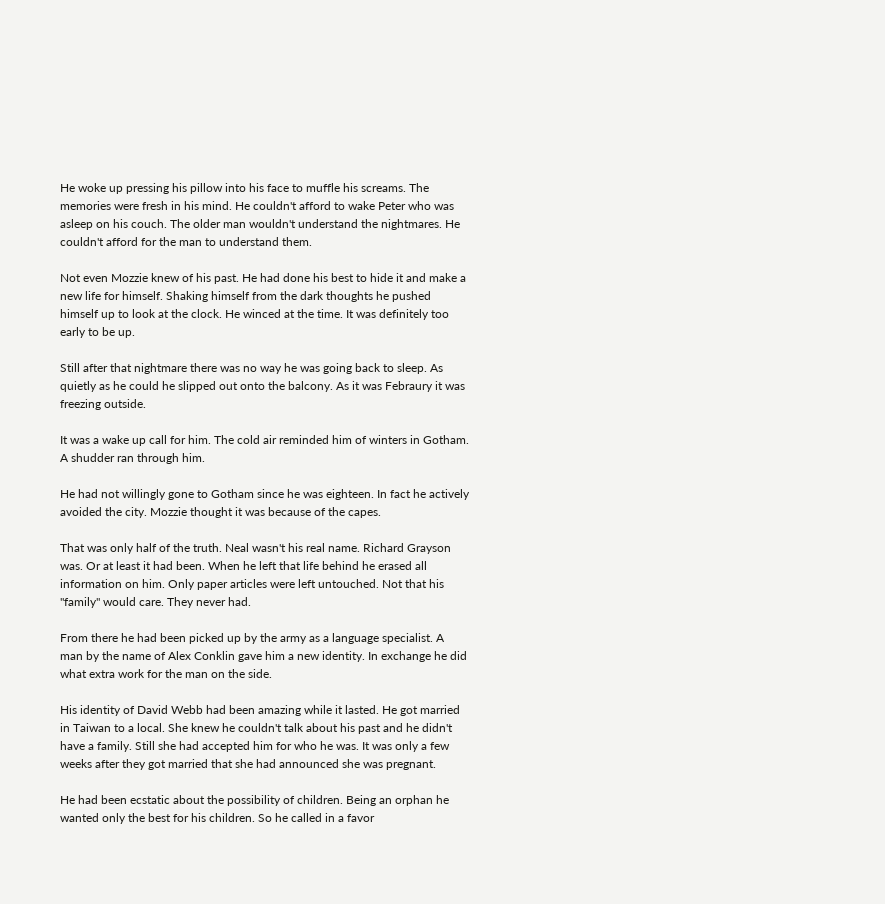He woke up pressing his pillow into his face to muffle his screams. The memories were fresh in his mind. He couldn't afford to wake Peter who was asleep on his couch. The older man wouldn't understand the nightmares. He couldn't afford for the man to understand them.

Not even Mozzie knew of his past. He had done his best to hide it and make a new life for himself. Shaking himself from the dark thoughts he pushed himself up to look at the clock. He winced at the time. It was definitely too early to be up.

Still after that nightmare there was no way he was going back to sleep. As quietly as he could he slipped out onto the balcony. As it was Febraury it was freezing outside.

It was a wake up call for him. The cold air reminded him of winters in Gotham. A shudder ran through him.

He had not willingly gone to Gotham since he was eighteen. In fact he actively avoided the city. Mozzie thought it was because of the capes.

That was only half of the truth. Neal wasn't his real name. Richard Grayson was. Or at least it had been. When he left that life behind he erased all information on him. Only paper articles were left untouched. Not that his "family" would care. They never had.

From there he had been picked up by the army as a language specialist. A man by the name of Alex Conklin gave him a new identity. In exchange he did what extra work for the man on the side.

His identity of David Webb had been amazing while it lasted. He got married in Taiwan to a local. She knew he couldn't talk about his past and he didn't have a family. Still she had accepted him for who he was. It was only a few weeks after they got married that she had announced she was pregnant.

He had been ecstatic about the possibility of children. Being an orphan he wanted only the best for his children. So he called in a favor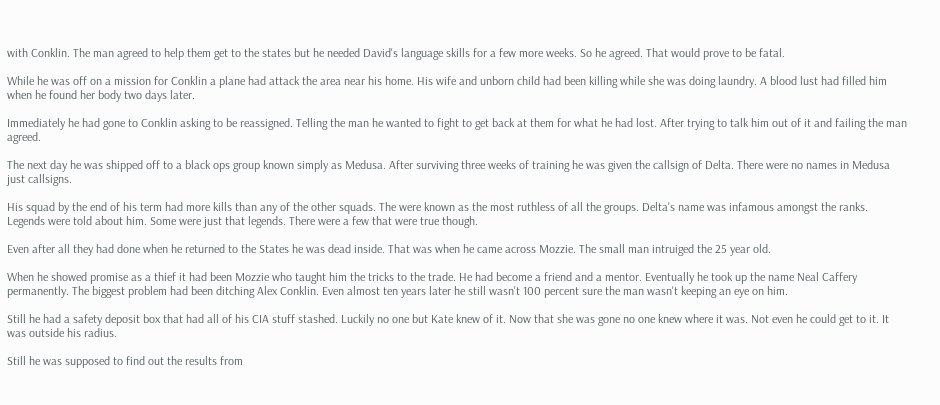with Conklin. The man agreed to help them get to the states but he needed David's language skills for a few more weeks. So he agreed. That would prove to be fatal.

While he was off on a mission for Conklin a plane had attack the area near his home. His wife and unborn child had been killing while she was doing laundry. A blood lust had filled him when he found her body two days later.

Immediately he had gone to Conklin asking to be reassigned. Telling the man he wanted to fight to get back at them for what he had lost. After trying to talk him out of it and failing the man agreed.

The next day he was shipped off to a black ops group known simply as Medusa. After surviving three weeks of training he was given the callsign of Delta. There were no names in Medusa just callsigns.

His squad by the end of his term had more kills than any of the other squads. The were known as the most ruthless of all the groups. Delta's name was infamous amongst the ranks. Legends were told about him. Some were just that legends. There were a few that were true though.

Even after all they had done when he returned to the States he was dead inside. That was when he came across Mozzie. The small man intruiged the 25 year old.

When he showed promise as a thief it had been Mozzie who taught him the tricks to the trade. He had become a friend and a mentor. Eventually he took up the name Neal Caffery permanently. The biggest problem had been ditching Alex Conklin. Even almost ten years later he still wasn't 100 percent sure the man wasn't keeping an eye on him.

Still he had a safety deposit box that had all of his CIA stuff stashed. Luckily no one but Kate knew of it. Now that she was gone no one knew where it was. Not even he could get to it. It was outside his radius.

Still he was supposed to find out the results from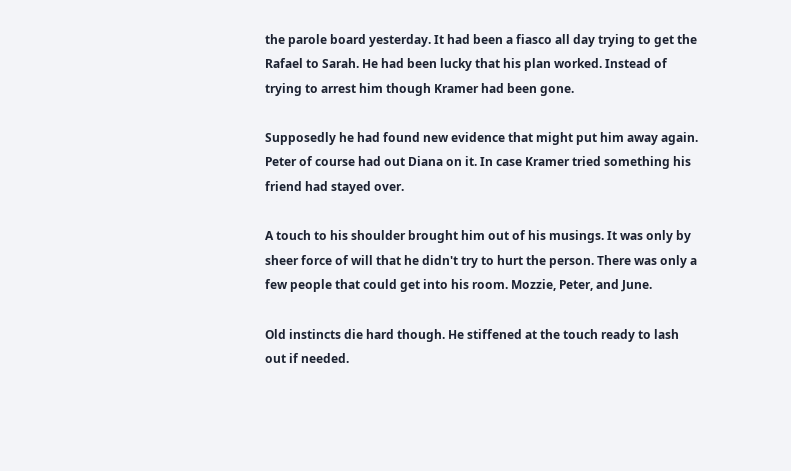the parole board yesterday. It had been a fiasco all day trying to get the Rafael to Sarah. He had been lucky that his plan worked. Instead of trying to arrest him though Kramer had been gone.

Supposedly he had found new evidence that might put him away again. Peter of course had out Diana on it. In case Kramer tried something his friend had stayed over.

A touch to his shoulder brought him out of his musings. It was only by sheer force of will that he didn't try to hurt the person. There was only a few people that could get into his room. Mozzie, Peter, and June.

Old instincts die hard though. He stiffened at the touch ready to lash out if needed.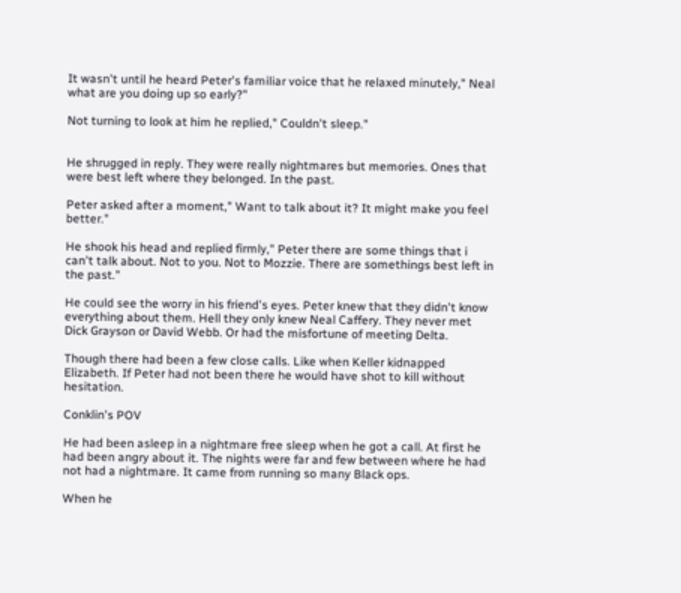It wasn't until he heard Peter's familiar voice that he relaxed minutely," Neal what are you doing up so early?"

Not turning to look at him he replied," Couldn't sleep."


He shrugged in reply. They were really nightmares but memories. Ones that were best left where they belonged. In the past.

Peter asked after a moment," Want to talk about it? It might make you feel better."

He shook his head and replied firmly," Peter there are some things that i can't talk about. Not to you. Not to Mozzie. There are somethings best left in the past."

He could see the worry in his friend's eyes. Peter knew that they didn't know everything about them. Hell they only knew Neal Caffery. They never met Dick Grayson or David Webb. Or had the misfortune of meeting Delta.

Though there had been a few close calls. Like when Keller kidnapped Elizabeth. If Peter had not been there he would have shot to kill without hesitation.

Conklin's POV

He had been asleep in a nightmare free sleep when he got a call. At first he had been angry about it. The nights were far and few between where he had not had a nightmare. It came from running so many Black ops.

When he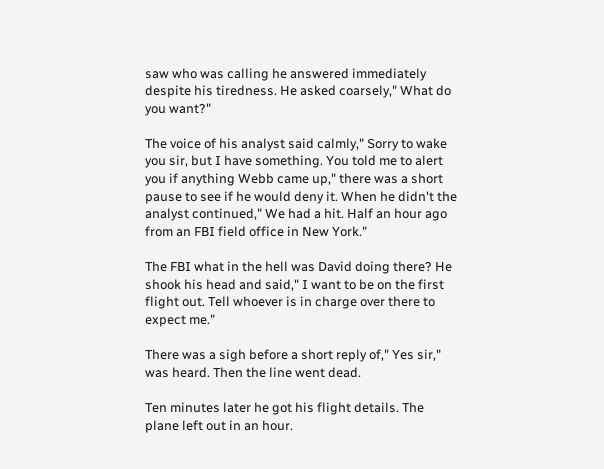saw who was calling he answered immediately despite his tiredness. He asked coarsely," What do you want?"

The voice of his analyst said calmly," Sorry to wake you sir, but I have something. You told me to alert you if anything Webb came up," there was a short pause to see if he would deny it. When he didn't the analyst continued," We had a hit. Half an hour ago from an FBI field office in New York."

The FBI what in the hell was David doing there? He shook his head and said," I want to be on the first flight out. Tell whoever is in charge over there to expect me."

There was a sigh before a short reply of," Yes sir," was heard. Then the line went dead.

Ten minutes later he got his flight details. The plane left out in an hour.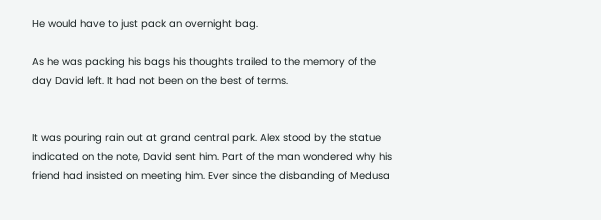He would have to just pack an overnight bag.

As he was packing his bags his thoughts trailed to the memory of the day David left. It had not been on the best of terms.


It was pouring rain out at grand central park. Alex stood by the statue indicated on the note, David sent him. Part of the man wondered why his friend had insisted on meeting him. Ever since the disbanding of Medusa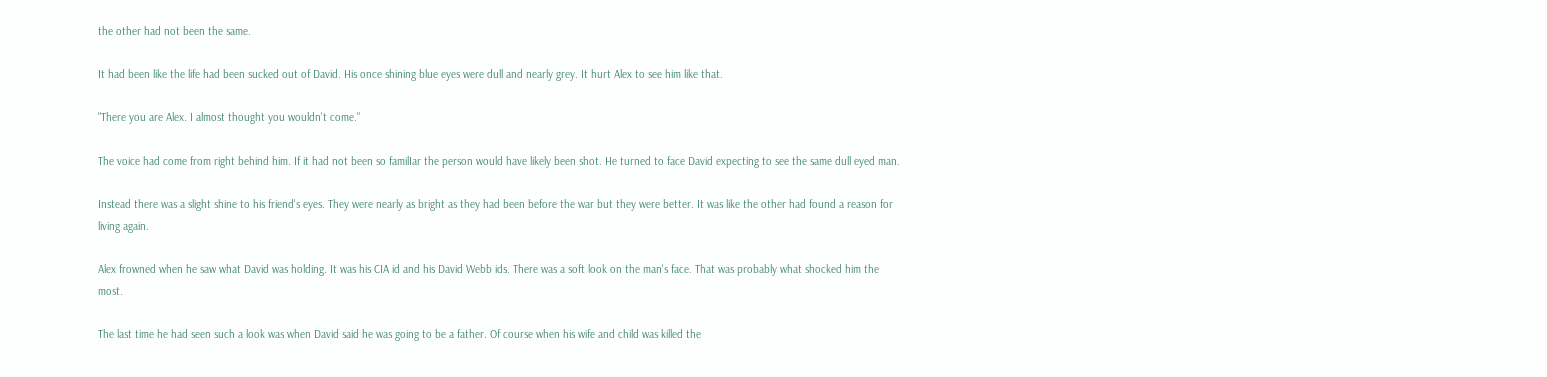the other had not been the same.

It had been like the life had been sucked out of David. His once shining blue eyes were dull and nearly grey. It hurt Alex to see him like that.

"There you are Alex. I almost thought you wouldn't come."

The voice had come from right behind him. If it had not been so familIar the person would have likely been shot. He turned to face David expecting to see the same dull eyed man.

Instead there was a slight shine to his friend's eyes. They were nearly as bright as they had been before the war but they were better. It was like the other had found a reason for living again.

Alex frowned when he saw what David was holding. It was his CIA id and his David Webb ids. There was a soft look on the man's face. That was probably what shocked him the most.

The last time he had seen such a look was when David said he was going to be a father. Of course when his wife and child was killed the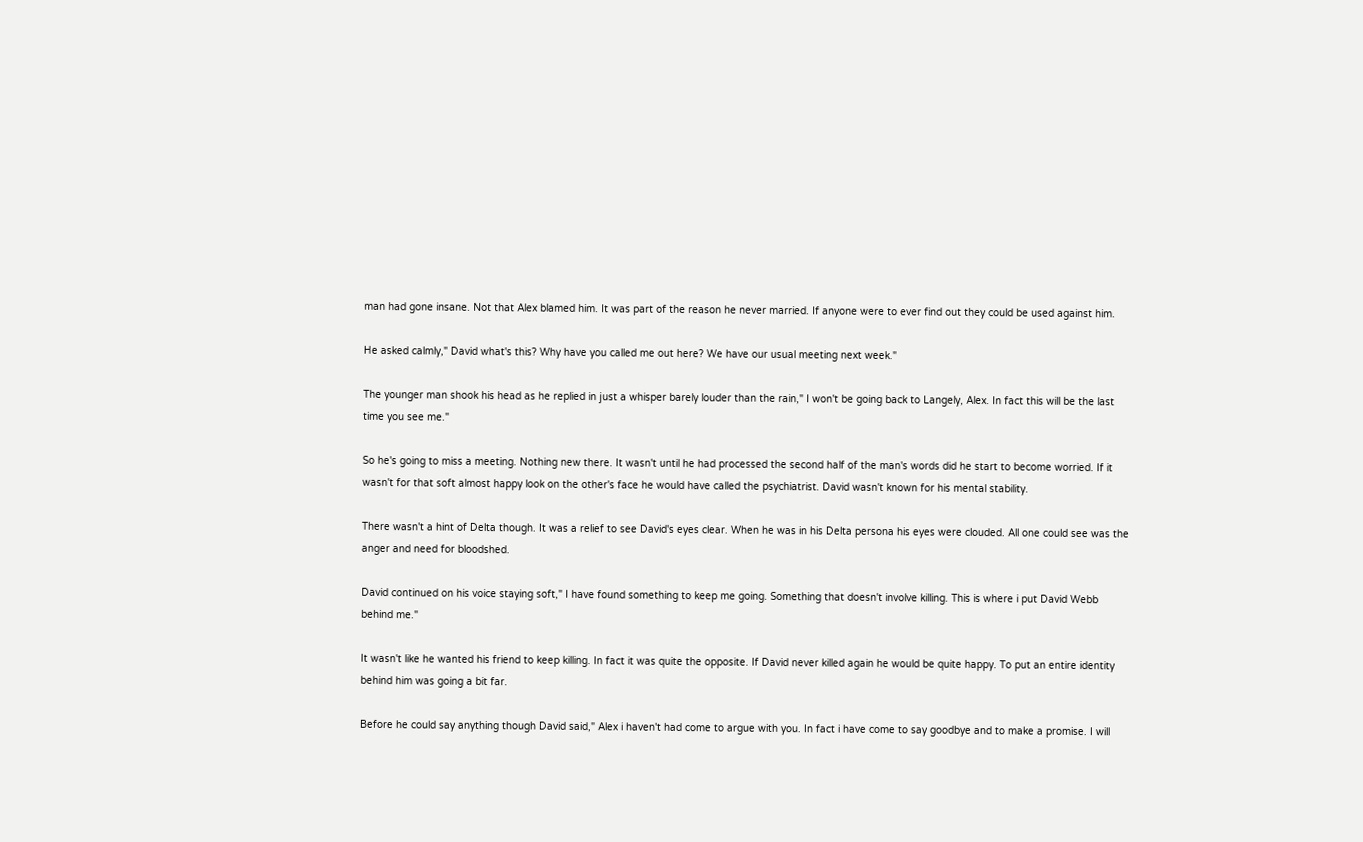man had gone insane. Not that Alex blamed him. It was part of the reason he never married. If anyone were to ever find out they could be used against him.

He asked calmly," David what's this? Why have you called me out here? We have our usual meeting next week."

The younger man shook his head as he replied in just a whisper barely louder than the rain," I won't be going back to Langely, Alex. In fact this will be the last time you see me."

So he's going to miss a meeting. Nothing new there. It wasn't until he had processed the second half of the man's words did he start to become worried. If it wasn't for that soft almost happy look on the other's face he would have called the psychiatrist. David wasn't known for his mental stability.

There wasn't a hint of Delta though. It was a relief to see David's eyes clear. When he was in his Delta persona his eyes were clouded. All one could see was the anger and need for bloodshed.

David continued on his voice staying soft," I have found something to keep me going. Something that doesn't involve killing. This is where i put David Webb behind me."

It wasn't like he wanted his friend to keep killing. In fact it was quite the opposite. If David never killed again he would be quite happy. To put an entire identity behind him was going a bit far.

Before he could say anything though David said," Alex i haven't had come to argue with you. In fact i have come to say goodbye and to make a promise. I will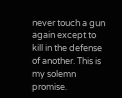never touch a gun again except to kill in the defense of another. This is my solemn promise.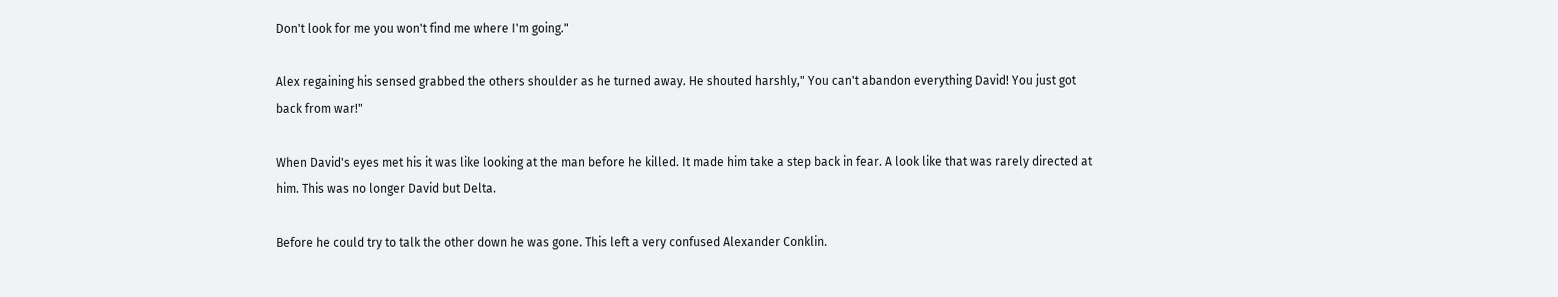Don't look for me you won't find me where I'm going."

Alex regaining his sensed grabbed the others shoulder as he turned away. He shouted harshly," You can't abandon everything David! You just got back from war!"

When David's eyes met his it was like looking at the man before he killed. It made him take a step back in fear. A look like that was rarely directed at him. This was no longer David but Delta.

Before he could try to talk the other down he was gone. This left a very confused Alexander Conklin.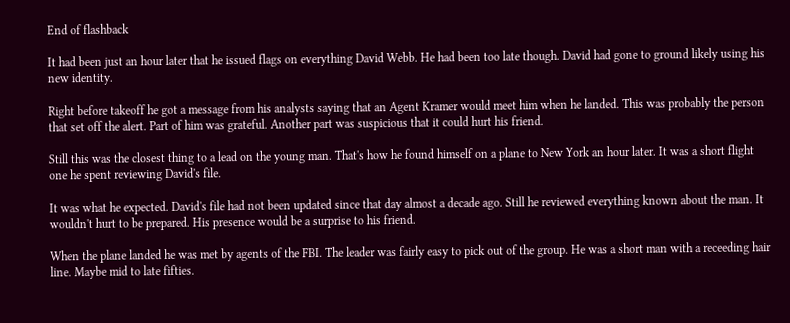End of flashback

It had been just an hour later that he issued flags on everything David Webb. He had been too late though. David had gone to ground likely using his new identity.

Right before takeoff he got a message from his analysts saying that an Agent Kramer would meet him when he landed. This was probably the person that set off the alert. Part of him was grateful. Another part was suspicious that it could hurt his friend.

Still this was the closest thing to a lead on the young man. That's how he found himself on a plane to New York an hour later. It was a short flight one he spent reviewing David's file.

It was what he expected. David's file had not been updated since that day almost a decade ago. Still he reviewed everything known about the man. It wouldn't hurt to be prepared. His presence would be a surprise to his friend.

When the plane landed he was met by agents of the FBI. The leader was fairly easy to pick out of the group. He was a short man with a receeding hair line. Maybe mid to late fifties.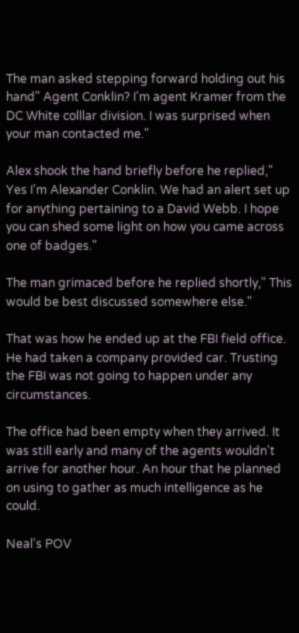The man asked stepping forward holding out his hand" Agent Conklin? I'm agent Kramer from the DC White colllar division. I was surprised when your man contacted me."

Alex shook the hand briefly before he replied," Yes I'm Alexander Conklin. We had an alert set up for anything pertaining to a David Webb. I hope you can shed some light on how you came across one of badges."

The man grimaced before he replied shortly," This would be best discussed somewhere else."

That was how he ended up at the FBI field office. He had taken a company provided car. Trusting the FBI was not going to happen under any circumstances.

The office had been empty when they arrived. It was still early and many of the agents wouldn't arrive for another hour. An hour that he planned on using to gather as much intelligence as he could.

Neal's POV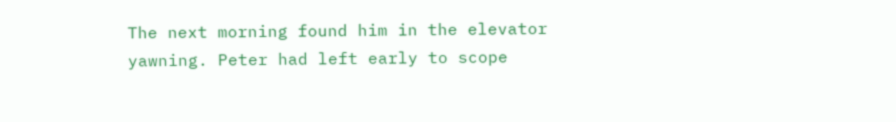The next morning found him in the elevator yawning. Peter had left early to scope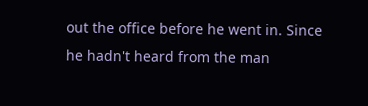out the office before he went in. Since he hadn't heard from the man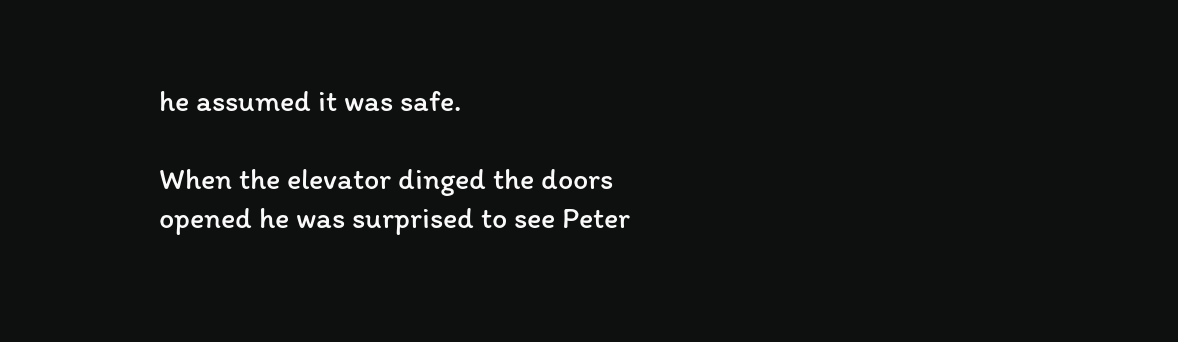he assumed it was safe.

When the elevator dinged the doors opened he was surprised to see Peter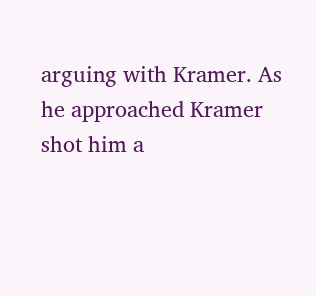arguing with Kramer. As he approached Kramer shot him a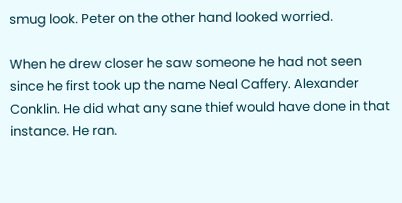smug look. Peter on the other hand looked worried.

When he drew closer he saw someone he had not seen since he first took up the name Neal Caffery. Alexander Conklin. He did what any sane thief would have done in that instance. He ran.